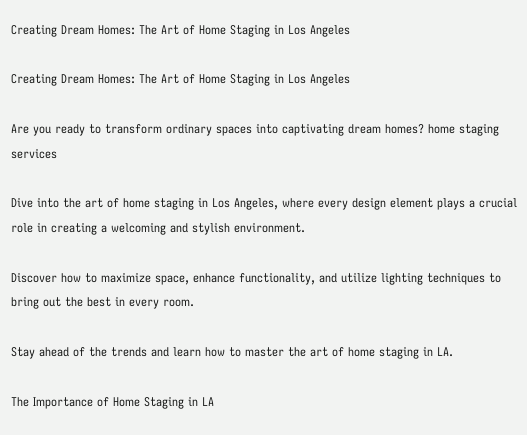Creating Dream Homes: The Art of Home Staging in Los Angeles

Creating Dream Homes: The Art of Home Staging in Los Angeles

Are you ready to transform ordinary spaces into captivating dream homes? home staging services

Dive into the art of home staging in Los Angeles, where every design element plays a crucial role in creating a welcoming and stylish environment.

Discover how to maximize space, enhance functionality, and utilize lighting techniques to bring out the best in every room.

Stay ahead of the trends and learn how to master the art of home staging in LA.

The Importance of Home Staging in LA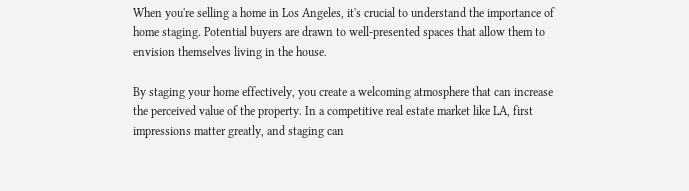When you're selling a home in Los Angeles, it's crucial to understand the importance of home staging. Potential buyers are drawn to well-presented spaces that allow them to envision themselves living in the house.

By staging your home effectively, you create a welcoming atmosphere that can increase the perceived value of the property. In a competitive real estate market like LA, first impressions matter greatly, and staging can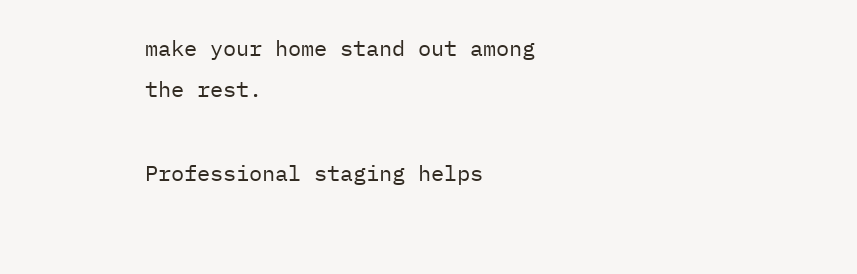make your home stand out among the rest.

Professional staging helps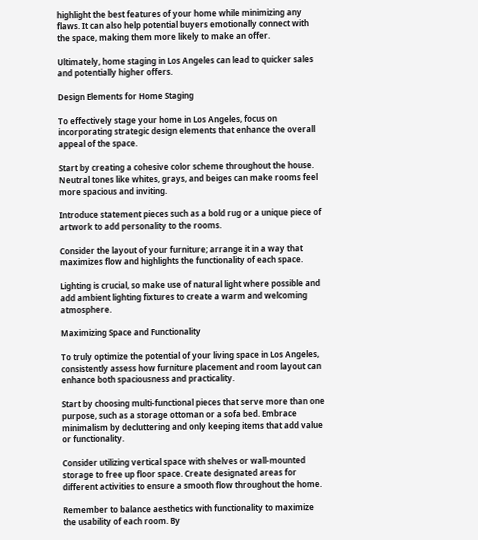highlight the best features of your home while minimizing any flaws. It can also help potential buyers emotionally connect with the space, making them more likely to make an offer.

Ultimately, home staging in Los Angeles can lead to quicker sales and potentially higher offers.

Design Elements for Home Staging

To effectively stage your home in Los Angeles, focus on incorporating strategic design elements that enhance the overall appeal of the space.

Start by creating a cohesive color scheme throughout the house. Neutral tones like whites, grays, and beiges can make rooms feel more spacious and inviting.

Introduce statement pieces such as a bold rug or a unique piece of artwork to add personality to the rooms.

Consider the layout of your furniture; arrange it in a way that maximizes flow and highlights the functionality of each space.

Lighting is crucial, so make use of natural light where possible and add ambient lighting fixtures to create a warm and welcoming atmosphere.

Maximizing Space and Functionality

To truly optimize the potential of your living space in Los Angeles, consistently assess how furniture placement and room layout can enhance both spaciousness and practicality.

Start by choosing multi-functional pieces that serve more than one purpose, such as a storage ottoman or a sofa bed. Embrace minimalism by decluttering and only keeping items that add value or functionality.

Consider utilizing vertical space with shelves or wall-mounted storage to free up floor space. Create designated areas for different activities to ensure a smooth flow throughout the home.

Remember to balance aesthetics with functionality to maximize the usability of each room. By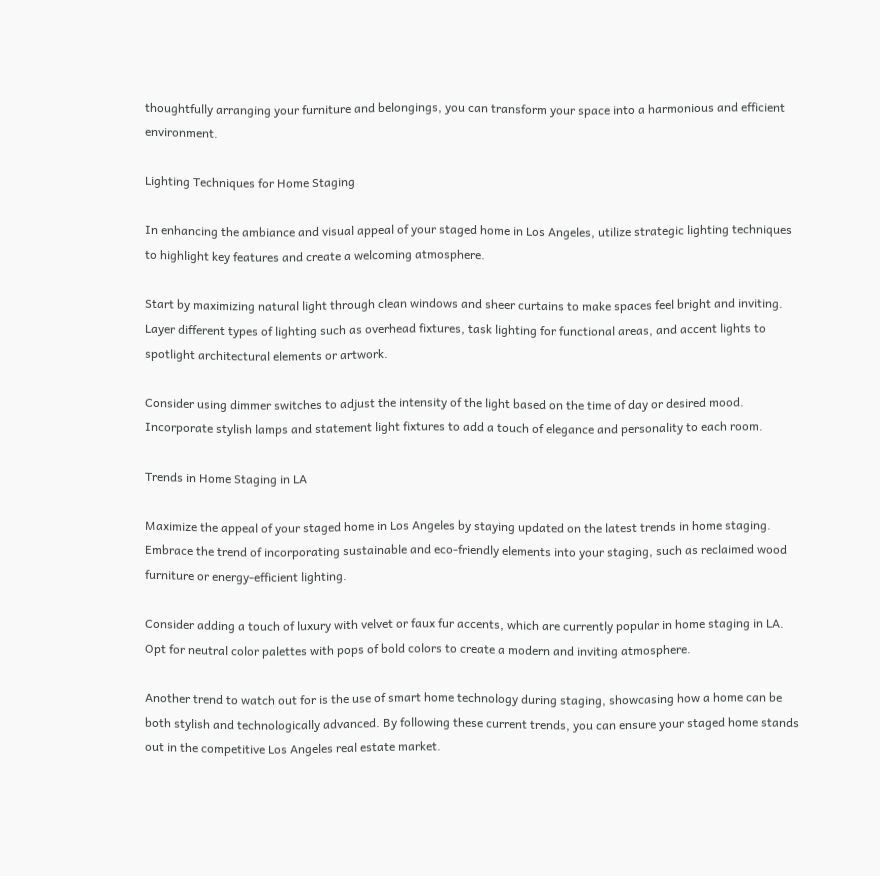thoughtfully arranging your furniture and belongings, you can transform your space into a harmonious and efficient environment.

Lighting Techniques for Home Staging

In enhancing the ambiance and visual appeal of your staged home in Los Angeles, utilize strategic lighting techniques to highlight key features and create a welcoming atmosphere.

Start by maximizing natural light through clean windows and sheer curtains to make spaces feel bright and inviting. Layer different types of lighting such as overhead fixtures, task lighting for functional areas, and accent lights to spotlight architectural elements or artwork.

Consider using dimmer switches to adjust the intensity of the light based on the time of day or desired mood. Incorporate stylish lamps and statement light fixtures to add a touch of elegance and personality to each room.

Trends in Home Staging in LA

Maximize the appeal of your staged home in Los Angeles by staying updated on the latest trends in home staging. Embrace the trend of incorporating sustainable and eco-friendly elements into your staging, such as reclaimed wood furniture or energy-efficient lighting.

Consider adding a touch of luxury with velvet or faux fur accents, which are currently popular in home staging in LA. Opt for neutral color palettes with pops of bold colors to create a modern and inviting atmosphere.

Another trend to watch out for is the use of smart home technology during staging, showcasing how a home can be both stylish and technologically advanced. By following these current trends, you can ensure your staged home stands out in the competitive Los Angeles real estate market.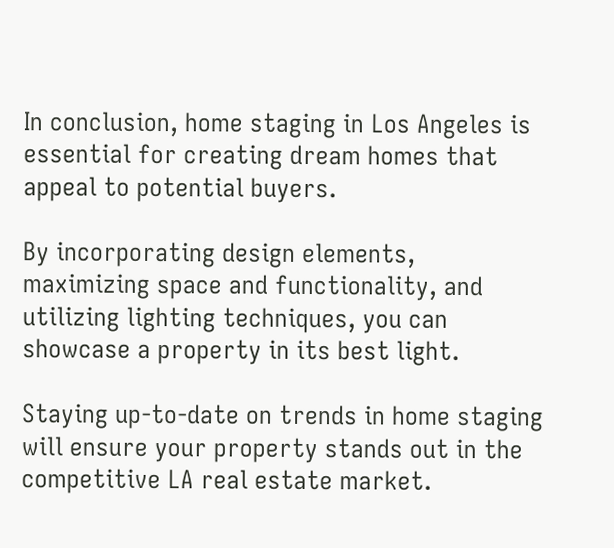In conclusion, home staging in Los Angeles is essential for creating dream homes that appeal to potential buyers.

By incorporating design elements, maximizing space and functionality, and utilizing lighting techniques, you can showcase a property in its best light.

Staying up-to-date on trends in home staging will ensure your property stands out in the competitive LA real estate market.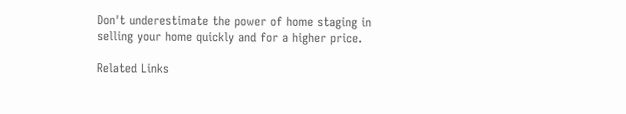Don't underestimate the power of home staging in selling your home quickly and for a higher price.

Related Links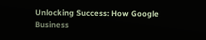Unlocking Success: How Google Business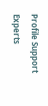Profile Support Experts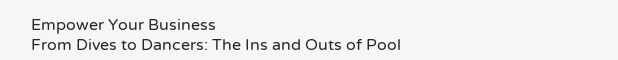Empower Your Business
From Dives to Dancers: The Ins and Outs of Pool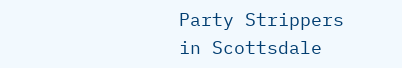Party Strippers in Scottsdale